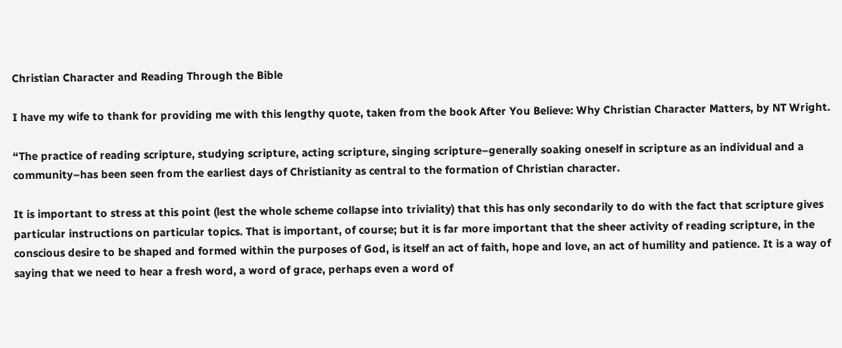Christian Character and Reading Through the Bible

I have my wife to thank for providing me with this lengthy quote, taken from the book After You Believe: Why Christian Character Matters, by NT Wright.

“The practice of reading scripture, studying scripture, acting scripture, singing scripture–generally soaking oneself in scripture as an individual and a community–has been seen from the earliest days of Christianity as central to the formation of Christian character.

It is important to stress at this point (lest the whole scheme collapse into triviality) that this has only secondarily to do with the fact that scripture gives particular instructions on particular topics. That is important, of course; but it is far more important that the sheer activity of reading scripture, in the conscious desire to be shaped and formed within the purposes of God, is itself an act of faith, hope and love, an act of humility and patience. It is a way of saying that we need to hear a fresh word, a word of grace, perhaps even a word of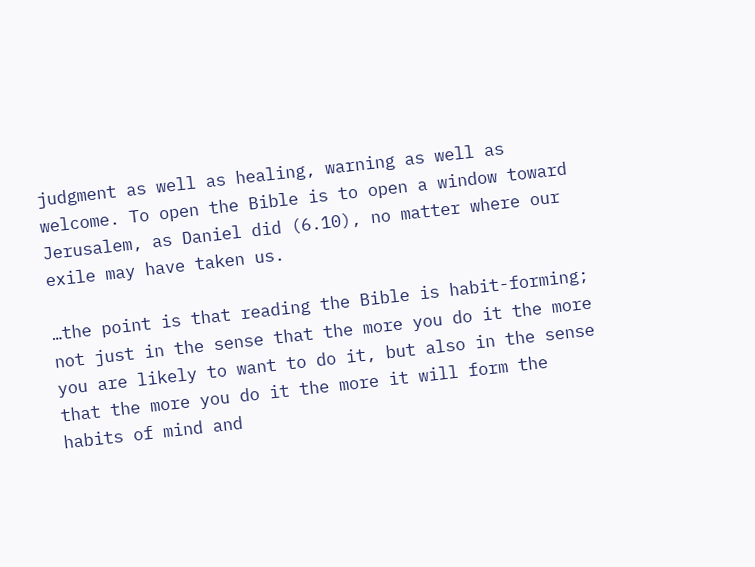judgment as well as healing, warning as well as welcome. To open the Bible is to open a window toward Jerusalem, as Daniel did (6.10), no matter where our exile may have taken us.

…the point is that reading the Bible is habit-forming; not just in the sense that the more you do it the more you are likely to want to do it, but also in the sense that the more you do it the more it will form the habits of mind and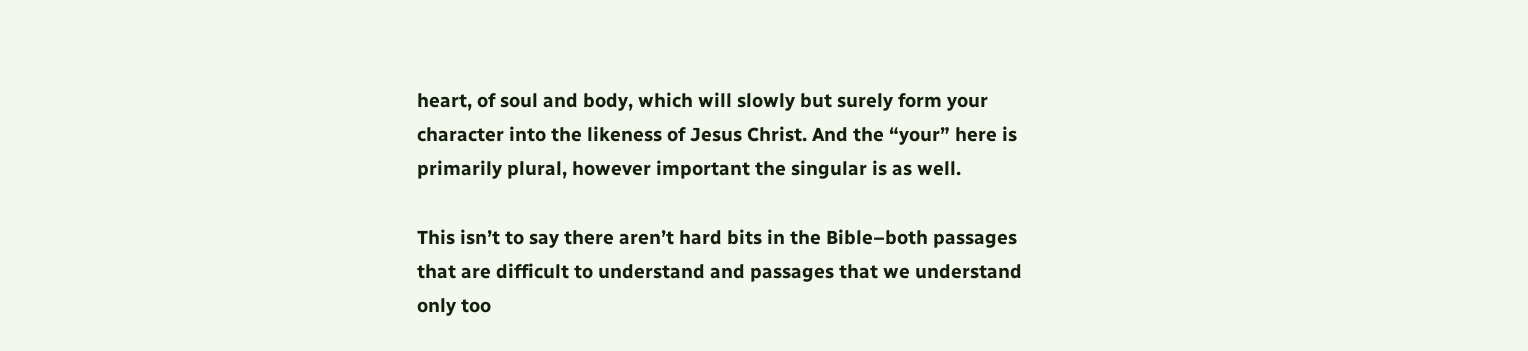heart, of soul and body, which will slowly but surely form your character into the likeness of Jesus Christ. And the “your” here is primarily plural, however important the singular is as well.

This isn’t to say there aren’t hard bits in the Bible–both passages that are difficult to understand and passages that we understand only too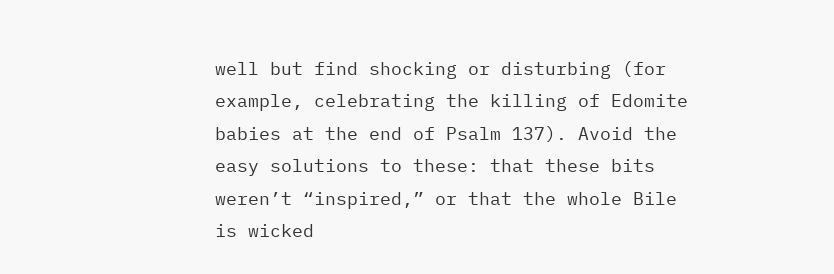well but find shocking or disturbing (for example, celebrating the killing of Edomite babies at the end of Psalm 137). Avoid the easy solutions to these: that these bits weren’t “inspired,” or that the whole Bile is wicked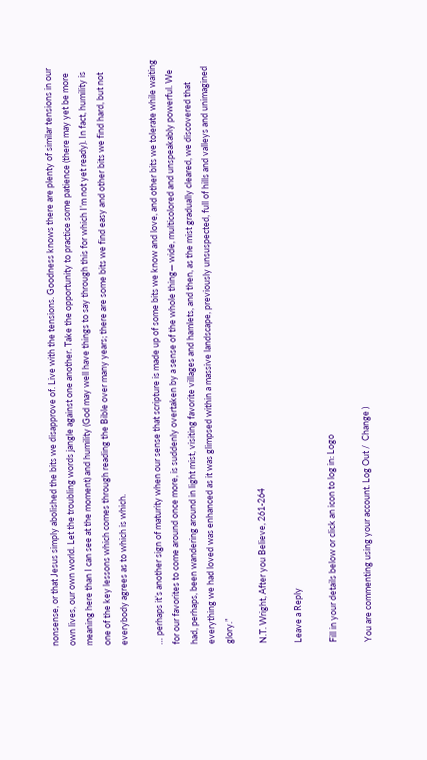nonsense, or that Jesus simply abolished the bits we disapprove of. Live with the tensions. Goodness knows there are plenty of similar tensions in our own lives, our own world. Let the troubling words jangle against one another. Take the opportunity to practice some patience (there may yet be more meaning here than I can see at the moment) and humility (God may well have things to say through this for which I’m not yet ready). In fact, humility is one of the key lessons which comes through reading the Bible over many years; there are some bits we find easy and other bits we find hard, but not everybody agrees as to which is which.

… perhaps it’s another sign of maturity when our sense that scripture is made up of some bits we know and love, and other bits we tolerate while waiting for our favorites to come around once more, is suddenly overtaken by a sense of the whole thing— wide, multicolored and unspeakably powerful. We had, perhaps, been wandering around in light mist, visiting favorite villages and hamlets, and then, as the mist gradually cleared, we discovered that everything we had loved was enhanced as it was glimpsed within a massive landscape, previously unsuspected, full of hills and valleys and unimagined glory.”

N.T. Wright, After you Believe, 261-264

Leave a Reply

Fill in your details below or click an icon to log in: Logo

You are commenting using your account. Log Out /  Change )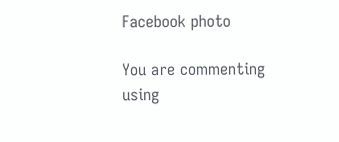Facebook photo

You are commenting using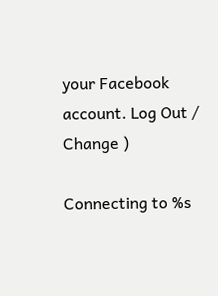your Facebook account. Log Out /  Change )

Connecting to %s